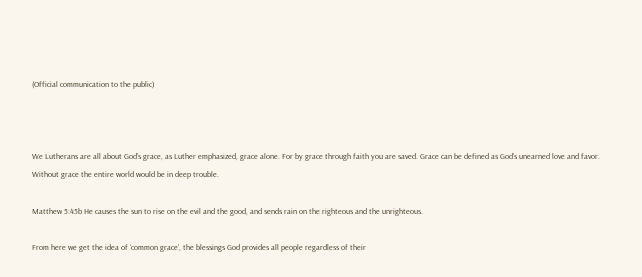(Official communication to the public)



We Lutherans are all about God’s grace, as Luther emphasized, grace alone. For by grace through faith you are saved. Grace can be defined as God’s unearned love and favor. Without grace the entire world would be in deep trouble.

Matthew 5:45b He causes the sun to rise on the evil and the good, and sends rain on the righteous and the unrighteous.

From here we get the idea of ‘common grace’, the blessings God provides all people regardless of their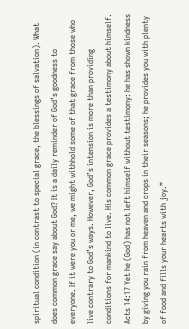spiritual condition (in contrast to special grace, the blessings of salvation). What does common grace say about God? It is a daily reminder of God’s goodness to everyone. If it were you or me, we might withhold some of that grace from those who live contrary to God’s ways. However, God’s intension is more than providing conditions for mankind to live. His common grace provides a testimony about himself. Acts 14:17 Yet he (God) has not left himself without testimony: he has shown kindness by giving you rain from heaven and crops in their seasons; he provides you with plenty of food and fills your hearts with joy.”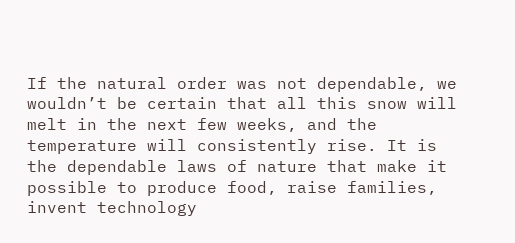If the natural order was not dependable, we wouldn’t be certain that all this snow will melt in the next few weeks, and the temperature will consistently rise. It is the dependable laws of nature that make it possible to produce food, raise families, invent technology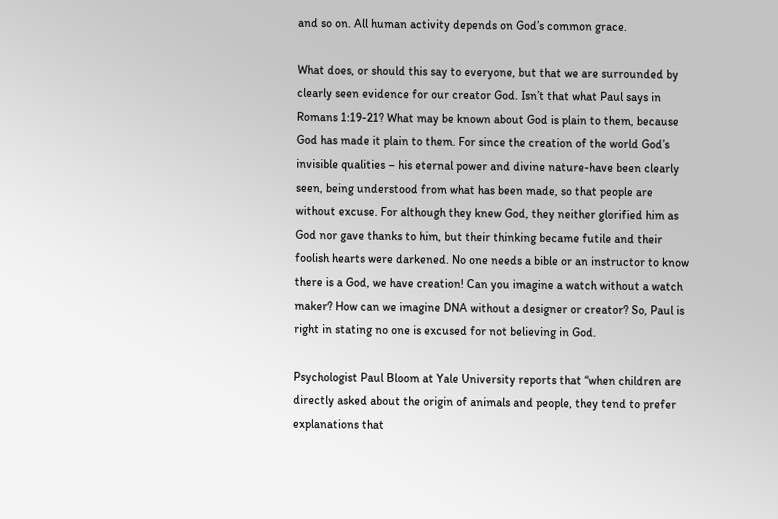and so on. All human activity depends on God’s common grace.

What does, or should this say to everyone, but that we are surrounded by clearly seen evidence for our creator God. Isn’t that what Paul says in Romans 1:19-21? What may be known about God is plain to them, because God has made it plain to them. For since the creation of the world God’s invisible qualities – his eternal power and divine nature-have been clearly seen, being understood from what has been made, so that people are without excuse. For although they knew God, they neither glorified him as God nor gave thanks to him, but their thinking became futile and their foolish hearts were darkened. No one needs a bible or an instructor to know there is a God, we have creation! Can you imagine a watch without a watch maker? How can we imagine DNA without a designer or creator? So, Paul is right in stating no one is excused for not believing in God.

Psychologist Paul Bloom at Yale University reports that “when children are directly asked about the origin of animals and people, they tend to prefer explanations that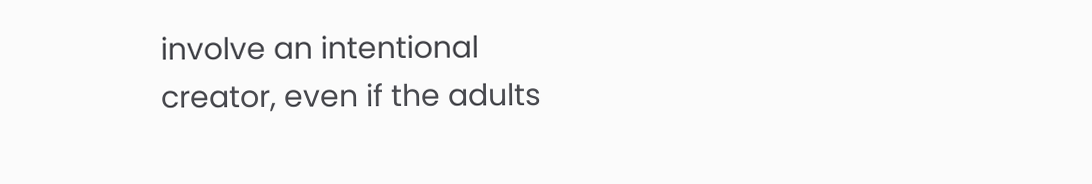involve an intentional creator, even if the adults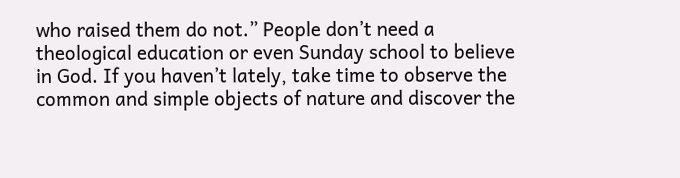who raised them do not.” People don’t need a theological education or even Sunday school to believe in God. If you haven’t lately, take time to observe the common and simple objects of nature and discover the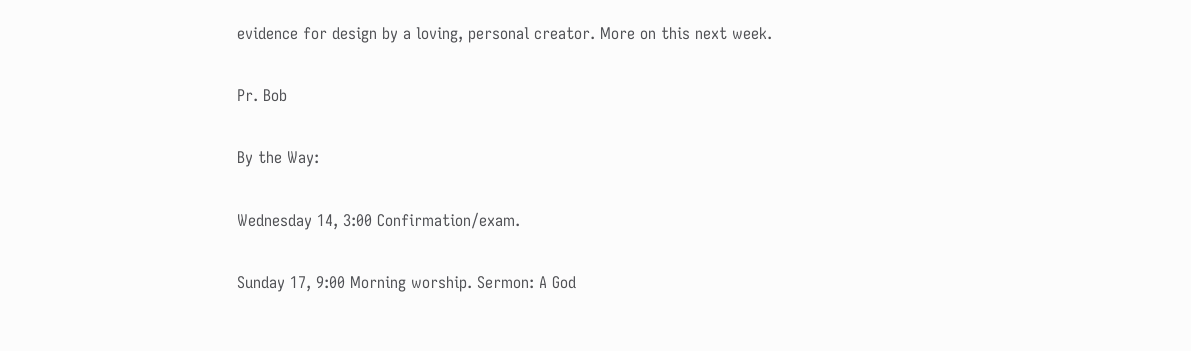evidence for design by a loving, personal creator. More on this next week.

Pr. Bob

By the Way:

Wednesday 14, 3:00 Confirmation/exam.

Sunday 17, 9:00 Morning worship. Sermon: A God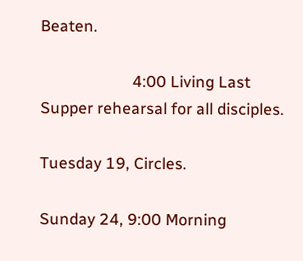Beaten.

                       4:00 Living Last Supper rehearsal for all disciples.

Tuesday 19, Circles.

Sunday 24, 9:00 Morning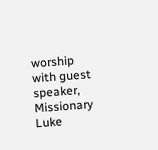worship with guest speaker, Missionary Luke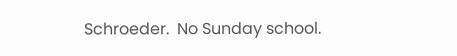Schroeder.  No Sunday school.